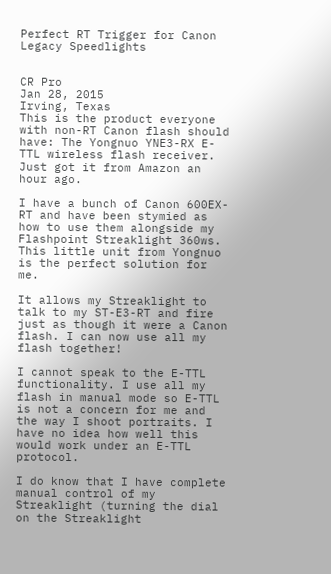Perfect RT Trigger for Canon Legacy Speedlights


CR Pro
Jan 28, 2015
Irving, Texas
This is the product everyone with non-RT Canon flash should have: The Yongnuo YNE3-RX E-TTL wireless flash receiver. Just got it from Amazon an hour ago.

I have a bunch of Canon 600EX-RT and have been stymied as how to use them alongside my Flashpoint Streaklight 360ws. This little unit from Yongnuo is the perfect solution for me.

It allows my Streaklight to talk to my ST-E3-RT and fire just as though it were a Canon flash. I can now use all my flash together!

I cannot speak to the E-TTL functionality. I use all my flash in manual mode so E-TTL is not a concern for me and the way I shoot portraits. I have no idea how well this would work under an E-TTL protocol.

I do know that I have complete manual control of my Streaklight (turning the dial on the Streaklight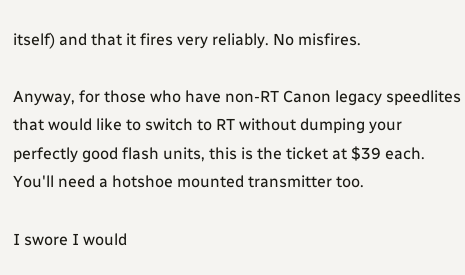itself) and that it fires very reliably. No misfires.

Anyway, for those who have non-RT Canon legacy speedlites that would like to switch to RT without dumping your perfectly good flash units, this is the ticket at $39 each. You'll need a hotshoe mounted transmitter too.

I swore I would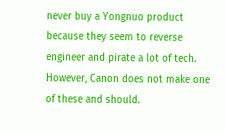never buy a Yongnuo product because they seem to reverse engineer and pirate a lot of tech. However, Canon does not make one of these and should.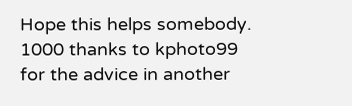Hope this helps somebody. 1000 thanks to kphoto99 for the advice in another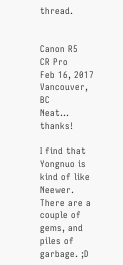thread.


Canon R5
CR Pro
Feb 16, 2017
Vancouver, BC
Neat... thanks!

I find that Yongnuo is kind of like Neewer. There are a couple of gems, and piles of garbage. ;D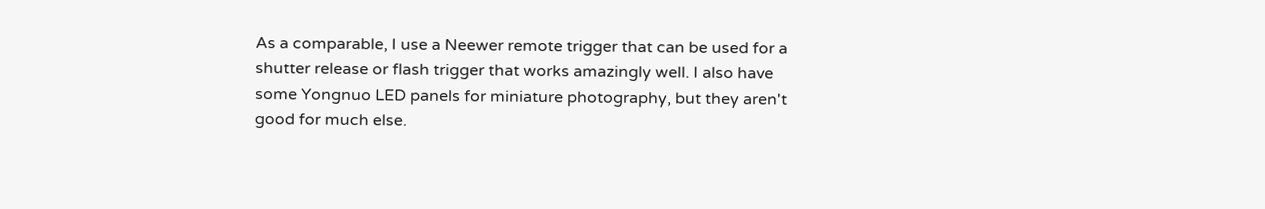As a comparable, I use a Neewer remote trigger that can be used for a shutter release or flash trigger that works amazingly well. I also have some Yongnuo LED panels for miniature photography, but they aren't good for much else.